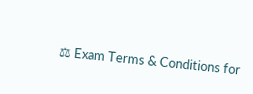⚖ Exam Terms & Conditions for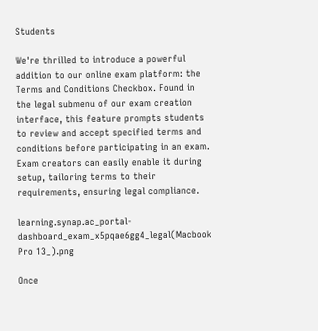Students

We're thrilled to introduce a powerful addition to our online exam platform: the Terms and Conditions Checkbox. Found in the legal submenu of our exam creation interface, this feature prompts students to review and accept specified terms and conditions before participating in an exam. Exam creators can easily enable it during setup, tailoring terms to their requirements, ensuring legal compliance.

learning.synap.ac_portal-dashboard_exam_x5pqae6gg4_legal(Macbook Pro 13_).png

Once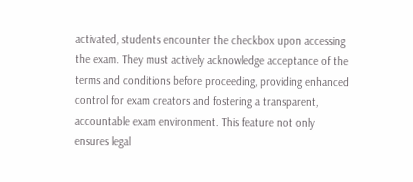activated, students encounter the checkbox upon accessing the exam. They must actively acknowledge acceptance of the terms and conditions before proceeding, providing enhanced control for exam creators and fostering a transparent, accountable exam environment. This feature not only ensures legal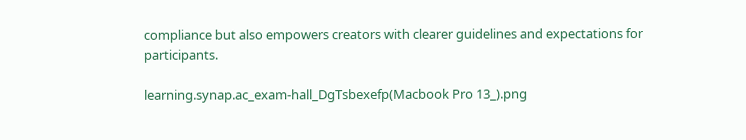compliance but also empowers creators with clearer guidelines and expectations for participants.

learning.synap.ac_exam-hall_DgTsbexefp(Macbook Pro 13_).png